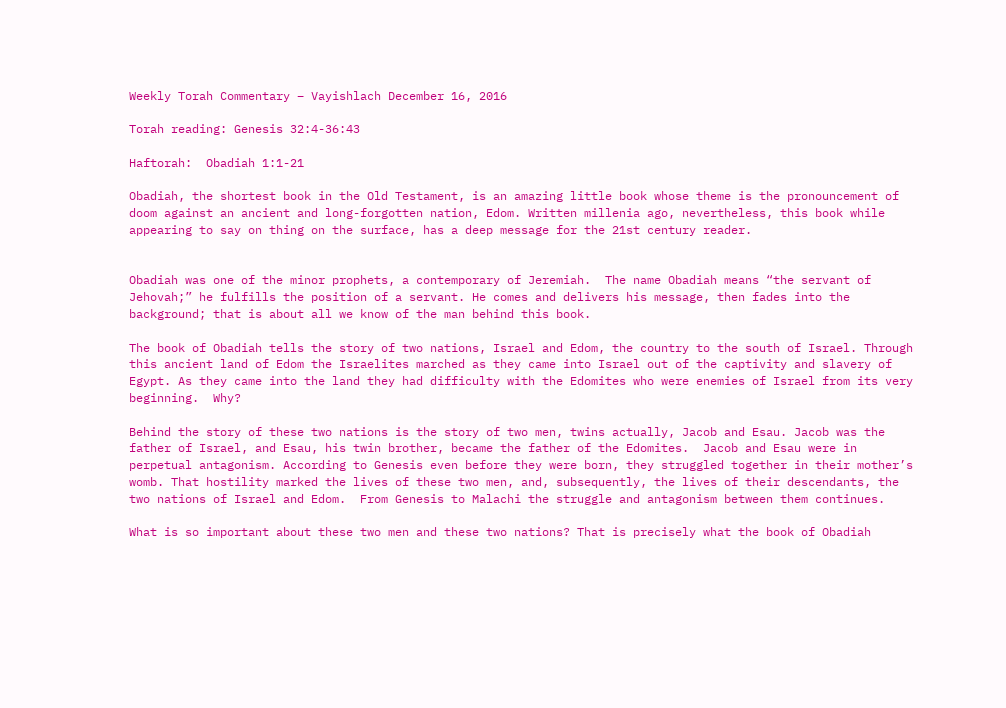Weekly Torah Commentary – Vayishlach December 16, 2016

Torah reading: Genesis 32:4-36:43

Haftorah:  Obadiah 1:1-21

Obadiah, the shortest book in the Old Testament, is an amazing little book whose theme is the pronouncement of doom against an ancient and long-forgotten nation, Edom. Written millenia ago, nevertheless, this book while appearing to say on thing on the surface, has a deep message for the 21st century reader.


Obadiah was one of the minor prophets, a contemporary of Jeremiah.  The name Obadiah means “the servant of Jehovah;” he fulfills the position of a servant. He comes and delivers his message, then fades into the background; that is about all we know of the man behind this book.

The book of Obadiah tells the story of two nations, Israel and Edom, the country to the south of Israel. Through this ancient land of Edom the Israelites marched as they came into Israel out of the captivity and slavery of Egypt. As they came into the land they had difficulty with the Edomites who were enemies of Israel from its very beginning.  Why?

Behind the story of these two nations is the story of two men, twins actually, Jacob and Esau. Jacob was the father of Israel, and Esau, his twin brother, became the father of the Edomites.  Jacob and Esau were in perpetual antagonism. According to Genesis even before they were born, they struggled together in their mother’s womb. That hostility marked the lives of these two men, and, subsequently, the lives of their descendants, the two nations of Israel and Edom.  From Genesis to Malachi the struggle and antagonism between them continues.

What is so important about these two men and these two nations? That is precisely what the book of Obadiah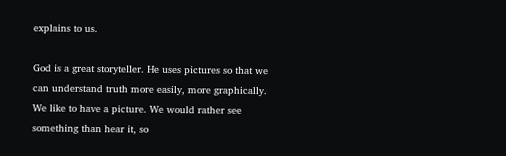explains to us.

God is a great storyteller. He uses pictures so that we can understand truth more easily, more graphically. We like to have a picture. We would rather see something than hear it, so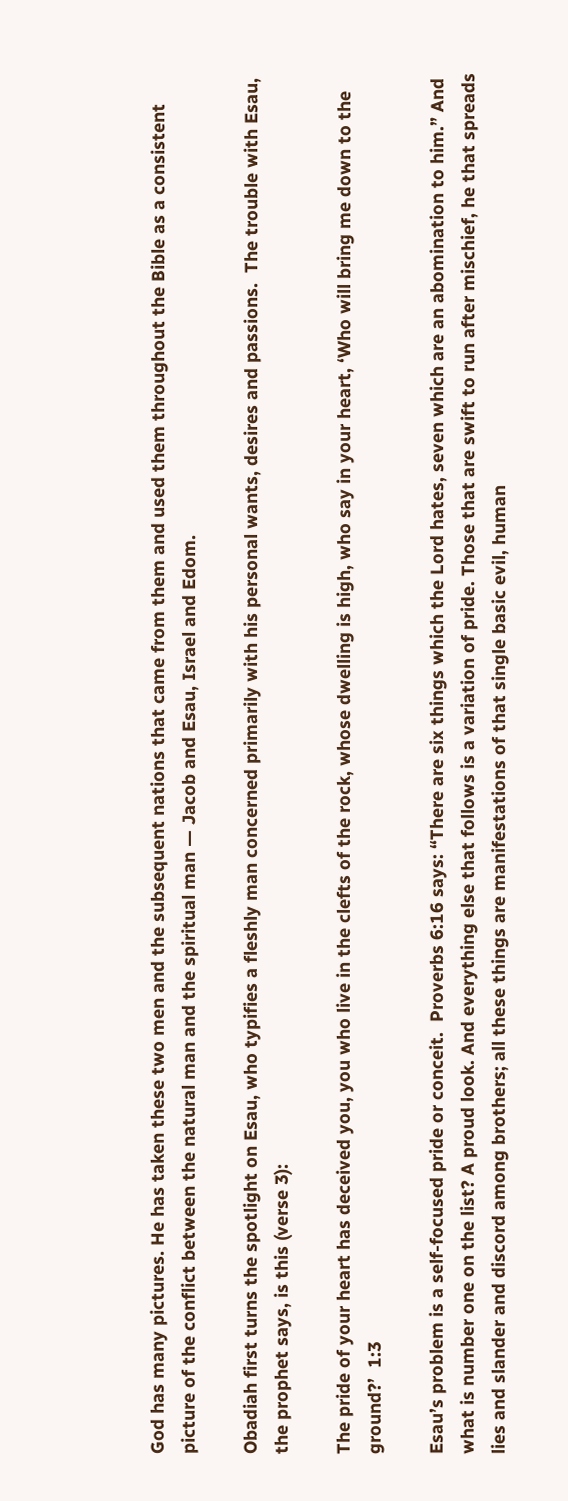God has many pictures. He has taken these two men and the subsequent nations that came from them and used them throughout the Bible as a consistent picture of the conflict between the natural man and the spiritual man — Jacob and Esau, Israel and Edom.

Obadiah first turns the spotlight on Esau, who typifies a fleshly man concerned primarily with his personal wants, desires and passions.  The trouble with Esau, the prophet says, is this (verse 3):

The pride of your heart has deceived you, you who live in the clefts of the rock, whose dwelling is high, who say in your heart, ‘Who will bring me down to the ground?’  1:3

Esau’s problem is a self-focused pride or conceit.  Proverbs 6:16 says: “There are six things which the Lord hates, seven which are an abomination to him.” And what is number one on the list? A proud look. And everything else that follows is a variation of pride. Those that are swift to run after mischief, he that spreads lies and slander and discord among brothers; all these things are manifestations of that single basic evil, human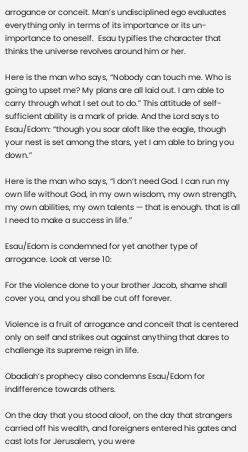arrogance or conceit. Man’s undisciplined ego evaluates everything only in terms of its importance or its un-importance to oneself.  Esau typifies the character that thinks the universe revolves around him or her.

Here is the man who says, “Nobody can touch me. Who is going to upset me? My plans are all laid out. I am able to carry through what I set out to do.” This attitude of self-sufficient ability is a mark of pride. And the Lord says to Esau/Edom: “though you soar aloft like the eagle, though your nest is set among the stars, yet I am able to bring you down.”

Here is the man who says, “I don’t need God. I can run my own life without God, in my own wisdom, my own strength, my own abilities, my own talents — that is enough. that is all I need to make a success in life.”

Esau/Edom is condemned for yet another type of arrogance. Look at verse 10:

For the violence done to your brother Jacob, shame shall cover you, and you shall be cut off forever.

Violence is a fruit of arrogance and conceit that is centered only on self and strikes out against anything that dares to challenge its supreme reign in life.

Obadiah’s prophecy also condemns Esau/Edom for indifference towards others.

On the day that you stood aloof, on the day that strangers carried off his wealth, and foreigners entered his gates and cast lots for Jerusalem, you were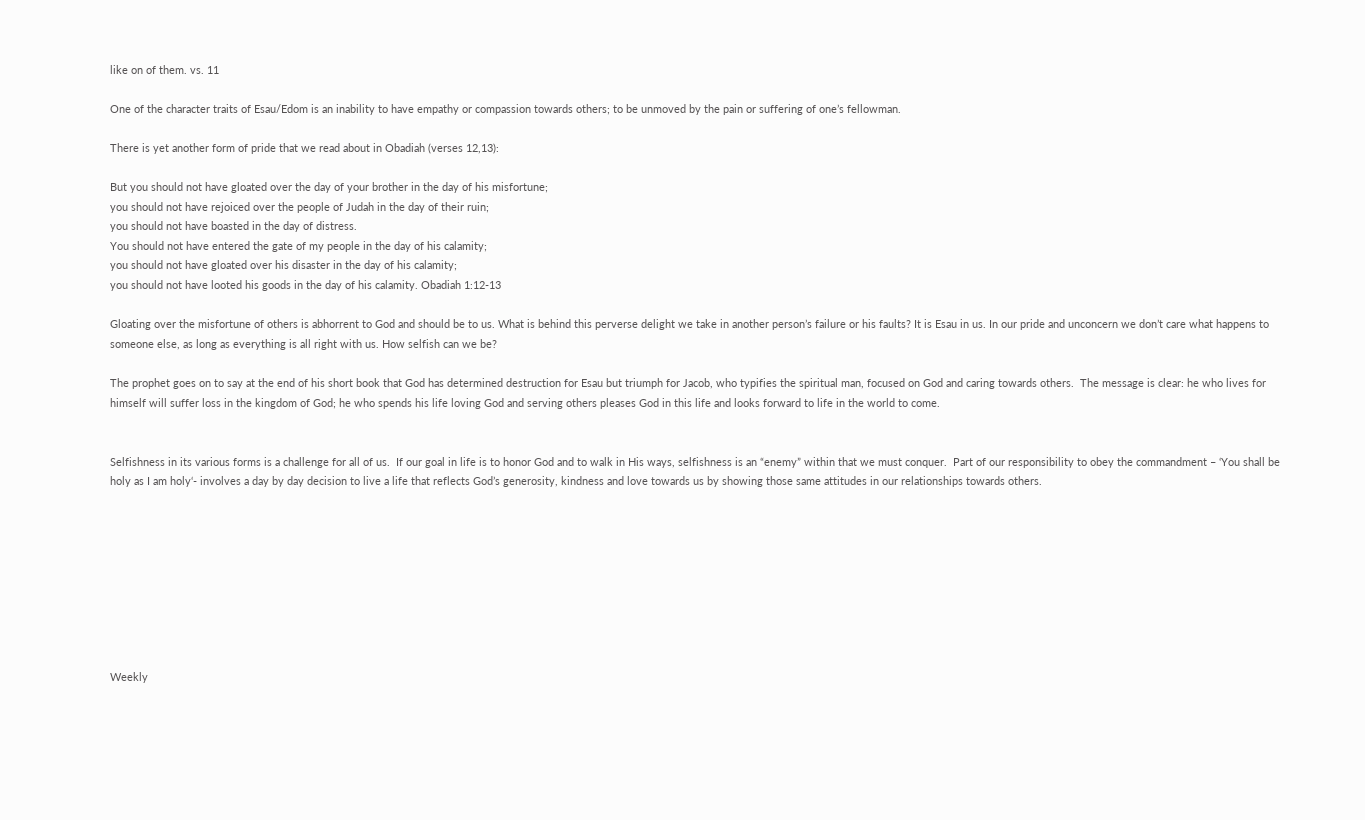like on of them. vs. 11

One of the character traits of Esau/Edom is an inability to have empathy or compassion towards others; to be unmoved by the pain or suffering of one’s fellowman.

There is yet another form of pride that we read about in Obadiah (verses 12,13):

But you should not have gloated over the day of your brother in the day of his misfortune;
you should not have rejoiced over the people of Judah in the day of their ruin;
you should not have boasted in the day of distress.
You should not have entered the gate of my people in the day of his calamity;
you should not have gloated over his disaster in the day of his calamity;
you should not have looted his goods in the day of his calamity. Obadiah 1:12-13

Gloating over the misfortune of others is abhorrent to God and should be to us. What is behind this perverse delight we take in another person’s failure or his faults? It is Esau in us. In our pride and unconcern we don’t care what happens to someone else, as long as everything is all right with us. How selfish can we be?

The prophet goes on to say at the end of his short book that God has determined destruction for Esau but triumph for Jacob, who typifies the spiritual man, focused on God and caring towards others.  The message is clear: he who lives for himself will suffer loss in the kingdom of God; he who spends his life loving God and serving others pleases God in this life and looks forward to life in the world to come.


Selfishness in its various forms is a challenge for all of us.  If our goal in life is to honor God and to walk in His ways, selfishness is an “enemy” within that we must conquer.  Part of our responsibility to obey the commandment – ‘You shall be holy as I am holy‘- involves a day by day decision to live a life that reflects God’s generosity, kindness and love towards us by showing those same attitudes in our relationships towards others.









Weekly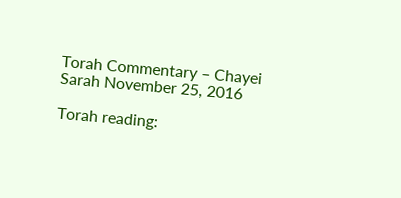Torah Commentary – Chayei Sarah November 25, 2016

Torah reading: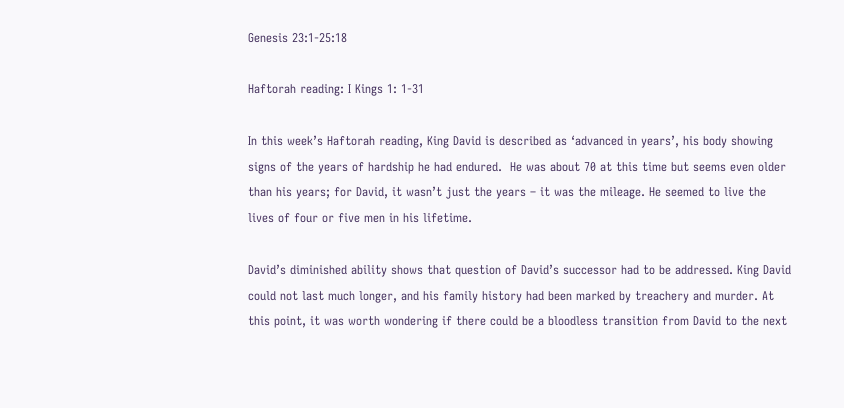Genesis 23:1-25:18

Haftorah reading: I Kings 1: 1-31

In this week’s Haftorah reading, King David is described as ‘advanced in years’, his body showing signs of the years of hardship he had endured.  He was about 70 at this time but seems even older than his years; for David, it wasn’t just the years – it was the mileage. He seemed to live the lives of four or five men in his lifetime.

David’s diminished ability shows that question of David’s successor had to be addressed. King David could not last much longer, and his family history had been marked by treachery and murder. At this point, it was worth wondering if there could be a bloodless transition from David to the next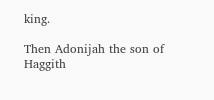king.

Then Adonijah the son of Haggith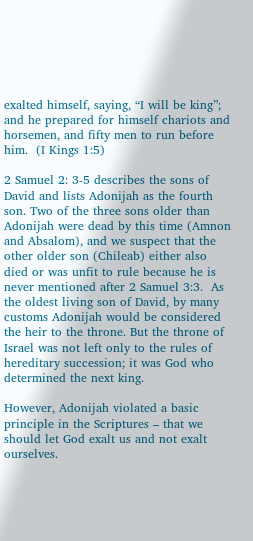exalted himself, saying, “I will be king”; and he prepared for himself chariots and horsemen, and fifty men to run before him.  (I Kings 1:5)

2 Samuel 2: 3-5 describes the sons of David and lists Adonijah as the fourth son. Two of the three sons older than Adonijah were dead by this time (Amnon and Absalom), and we suspect that the other older son (Chileab) either also died or was unfit to rule because he is never mentioned after 2 Samuel 3:3.  As the oldest living son of David, by many customs Adonijah would be considered the heir to the throne. But the throne of Israel was not left only to the rules of hereditary succession; it was God who determined the next king.

However, Adonijah violated a basic principle in the Scriptures – that we should let God exalt us and not exalt ourselves.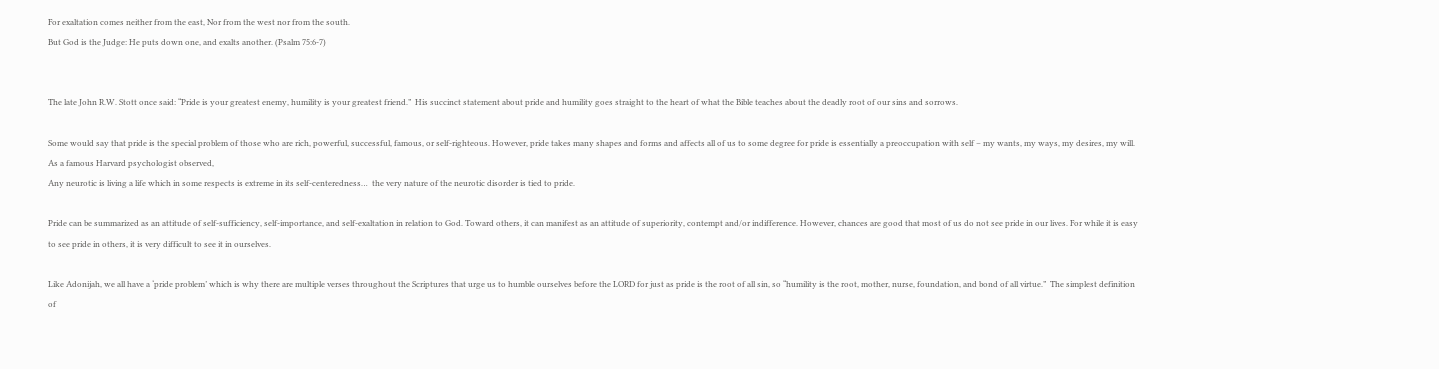For exaltation comes neither from the east, Nor from the west nor from the south.
But God is the Judge: He puts down one, and exalts another. (Psalm 75:6-7)


The late John R.W. Stott once said: “Pride is your greatest enemy, humility is your greatest friend.”  His succinct statement about pride and humility goes straight to the heart of what the Bible teaches about the deadly root of our sins and sorrows.

Some would say that pride is the special problem of those who are rich, powerful, successful, famous, or self-righteous. However, pride takes many shapes and forms and affects all of us to some degree for pride is essentially a preoccupation with self – my wants, my ways, my desires, my will.  As a famous Harvard psychologist observed,
Any neurotic is living a life which in some respects is extreme in its self-centeredness…  the very nature of the neurotic disorder is tied to pride.

Pride can be summarized as an attitude of self-sufficiency, self-importance, and self-exaltation in relation to God. Toward others, it can manifest as an attitude of superiority, contempt and/or indifference. However, chances are good that most of us do not see pride in our lives. For while it is easy to see pride in others, it is very difficult to see it in ourselves.

Like Adonijah, we all have a ‘pride problem’ which is why there are multiple verses throughout the Scriptures that urge us to humble ourselves before the LORD for just as pride is the root of all sin, so “humility is the root, mother, nurse, foundation, and bond of all virtue.”  The simplest definition of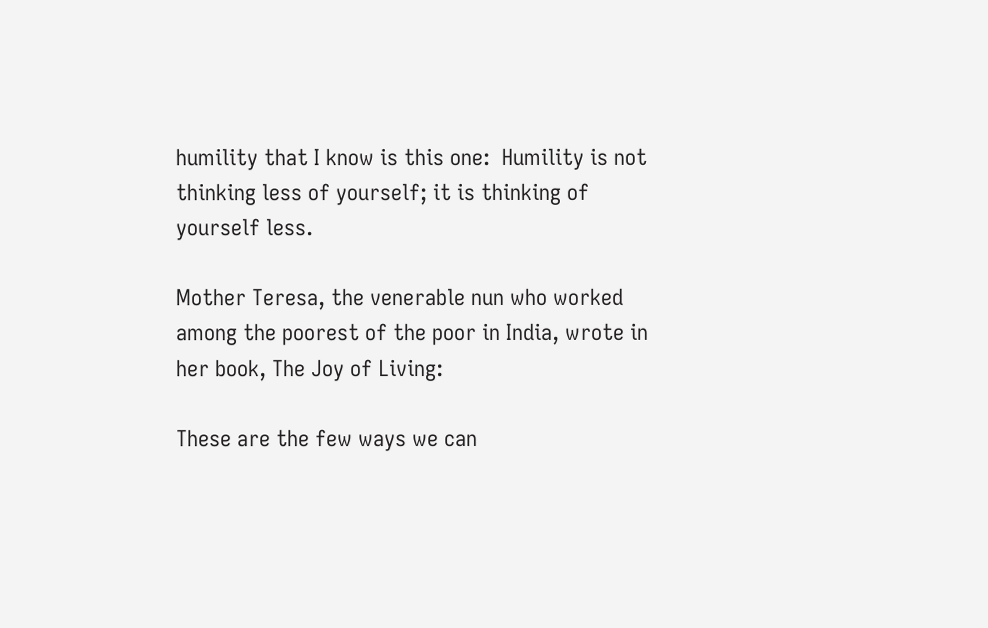humility that I know is this one:  Humility is not thinking less of yourself; it is thinking of yourself less.

Mother Teresa, the venerable nun who worked among the poorest of the poor in India, wrote in her book, The Joy of Living:

These are the few ways we can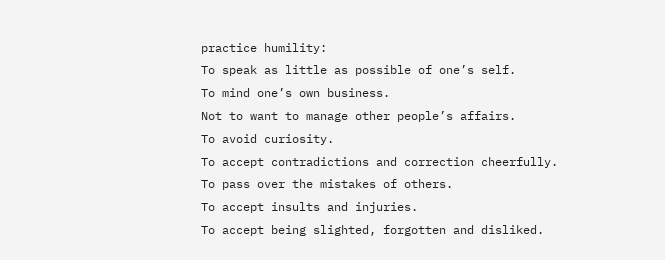practice humility:
To speak as little as possible of one’s self.
To mind one’s own business.
Not to want to manage other people’s affairs.
To avoid curiosity.
To accept contradictions and correction cheerfully.
To pass over the mistakes of others.
To accept insults and injuries.
To accept being slighted, forgotten and disliked.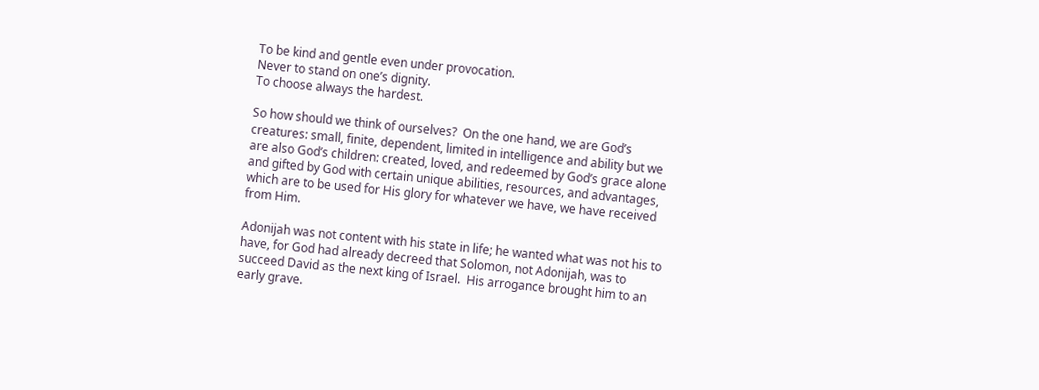To be kind and gentle even under provocation.
Never to stand on one’s dignity.
To choose always the hardest.

So how should we think of ourselves?  On the one hand, we are God’s creatures: small, finite, dependent, limited in intelligence and ability but we are also God’s children: created, loved, and redeemed by God’s grace alone and gifted by God with certain unique abilities, resources, and advantages, which are to be used for His glory for whatever we have, we have received from Him.

Adonijah was not content with his state in life; he wanted what was not his to have, for God had already decreed that Solomon, not Adonijah, was to succeed David as the next king of Israel.  His arrogance brought him to an early grave.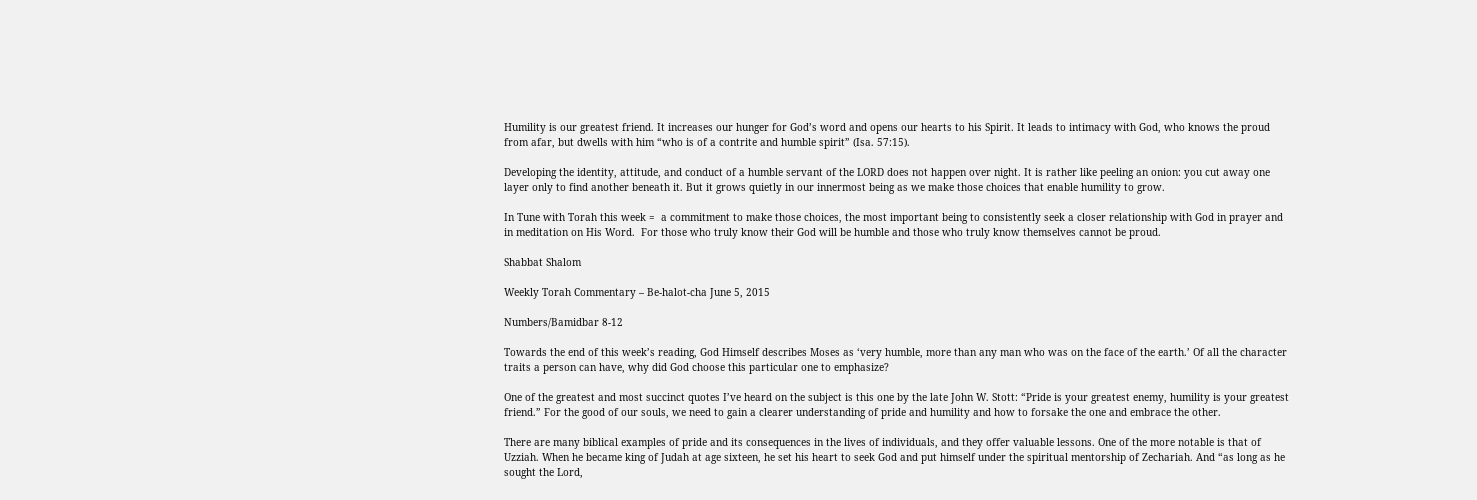Humility is our greatest friend. It increases our hunger for God’s word and opens our hearts to his Spirit. It leads to intimacy with God, who knows the proud from afar, but dwells with him “who is of a contrite and humble spirit” (Isa. 57:15).

Developing the identity, attitude, and conduct of a humble servant of the LORD does not happen over night. It is rather like peeling an onion: you cut away one layer only to find another beneath it. But it grows quietly in our innermost being as we make those choices that enable humility to grow.

In Tune with Torah this week =  a commitment to make those choices, the most important being to consistently seek a closer relationship with God in prayer and in meditation on His Word.  For those who truly know their God will be humble and those who truly know themselves cannot be proud.

Shabbat Shalom

Weekly Torah Commentary – Be-halot-cha June 5, 2015

Numbers/Bamidbar 8-12

Towards the end of this week’s reading, God Himself describes Moses as ‘very humble, more than any man who was on the face of the earth.’ Of all the character traits a person can have, why did God choose this particular one to emphasize?

One of the greatest and most succinct quotes I’ve heard on the subject is this one by the late John W. Stott: “Pride is your greatest enemy, humility is your greatest friend.” For the good of our souls, we need to gain a clearer understanding of pride and humility and how to forsake the one and embrace the other.

There are many biblical examples of pride and its consequences in the lives of individuals, and they offer valuable lessons. One of the more notable is that of Uzziah. When he became king of Judah at age sixteen, he set his heart to seek God and put himself under the spiritual mentorship of Zechariah. And “as long as he sought the Lord,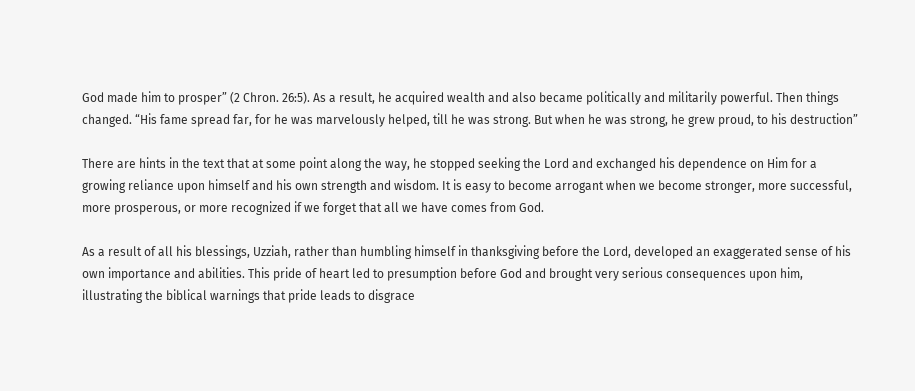God made him to prosper” (2 Chron. 26:5). As a result, he acquired wealth and also became politically and militarily powerful. Then things changed. “His fame spread far, for he was marvelously helped, till he was strong. But when he was strong, he grew proud, to his destruction”

There are hints in the text that at some point along the way, he stopped seeking the Lord and exchanged his dependence on Him for a growing reliance upon himself and his own strength and wisdom. It is easy to become arrogant when we become stronger, more successful, more prosperous, or more recognized if we forget that all we have comes from God.

As a result of all his blessings, Uzziah, rather than humbling himself in thanksgiving before the Lord, developed an exaggerated sense of his own importance and abilities. This pride of heart led to presumption before God and brought very serious consequences upon him, illustrating the biblical warnings that pride leads to disgrace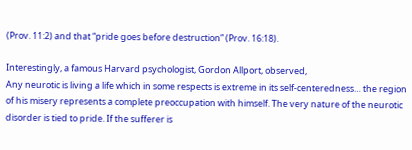(Prov. 11:2) and that “pride goes before destruction” (Prov. 16:18).

Interestingly, a famous Harvard psychologist, Gordon Allport, observed,
Any neurotic is living a life which in some respects is extreme in its self-centeredness… the region of his misery represents a complete preoccupation with himself. The very nature of the neurotic disorder is tied to pride. If the sufferer is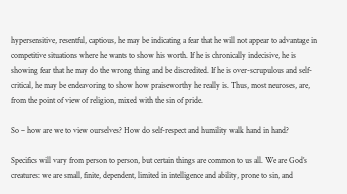hypersensitive, resentful, captious, he may be indicating a fear that he will not appear to advantage in competitive situations where he wants to show his worth. If he is chronically indecisive, he is showing fear that he may do the wrong thing and be discredited. If he is over-scrupulous and self-critical, he may be endeavoring to show how praiseworthy he really is. Thus, most neuroses, are, from the point of view of religion, mixed with the sin of pride.

So – how are we to view ourselves? How do self-respect and humility walk hand in hand?

Specifics will vary from person to person, but certain things are common to us all. We are God’s creatures: we are small, finite, dependent, limited in intelligence and ability, prone to sin, and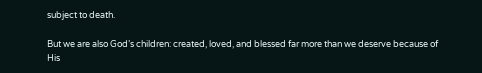subject to death.

But we are also God’s children: created, loved, and blessed far more than we deserve because of His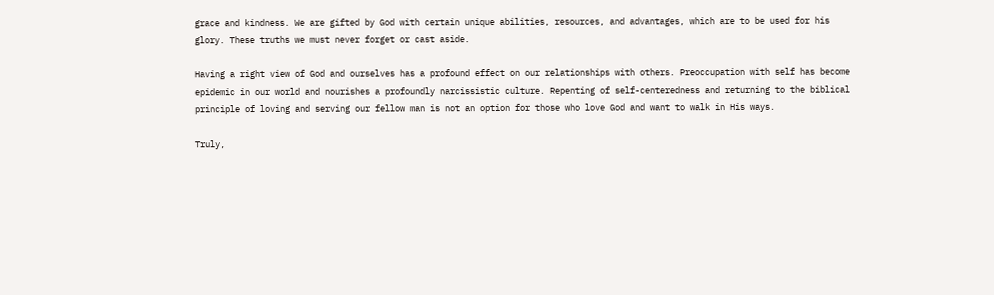grace and kindness. We are gifted by God with certain unique abilities, resources, and advantages, which are to be used for his glory. These truths we must never forget or cast aside.

Having a right view of God and ourselves has a profound effect on our relationships with others. Preoccupation with self has become epidemic in our world and nourishes a profoundly narcissistic culture. Repenting of self-centeredness and returning to the biblical principle of loving and serving our fellow man is not an option for those who love God and want to walk in His ways.

Truly,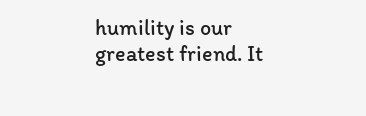humility is our greatest friend. It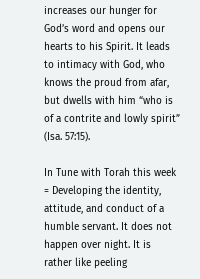increases our hunger for God’s word and opens our hearts to his Spirit. It leads to intimacy with God, who knows the proud from afar, but dwells with him “who is of a contrite and lowly spirit” (Isa. 57:15).

In Tune with Torah this week = Developing the identity, attitude, and conduct of a humble servant. It does not happen over night. It is rather like peeling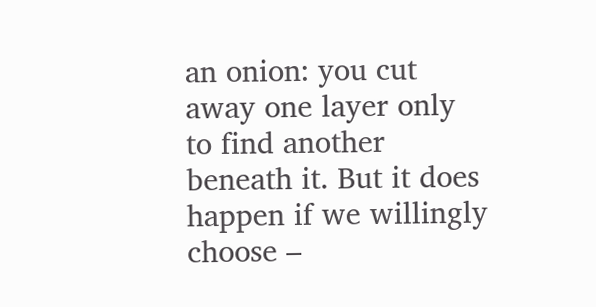an onion: you cut away one layer only to find another beneath it. But it does happen if we willingly choose –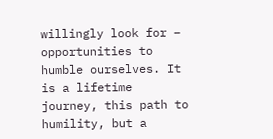willingly look for – opportunities to humble ourselves. It is a lifetime journey, this path to humility, but a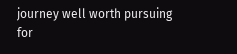journey well worth pursuing for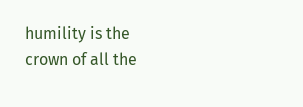humility is the crown of all the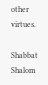other virtues.

Shabbat Shalom